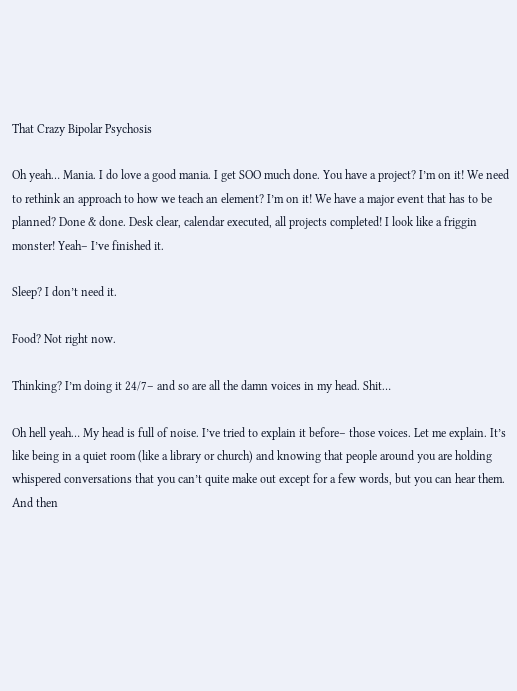That Crazy Bipolar Psychosis

Oh yeah… Mania. I do love a good mania. I get SOO much done. You have a project? I’m on it! We need to rethink an approach to how we teach an element? I’m on it! We have a major event that has to be planned? Done & done. Desk clear, calendar executed, all projects completed! I look like a friggin monster! Yeah– I’ve finished it.

Sleep? I don’t need it.

Food? Not right now.

Thinking? I’m doing it 24/7– and so are all the damn voices in my head. Shit…

Oh hell yeah… My head is full of noise. I’ve tried to explain it before– those voices. Let me explain. It’s like being in a quiet room (like a library or church) and knowing that people around you are holding whispered conversations that you can’t quite make out except for a few words, but you can hear them. And then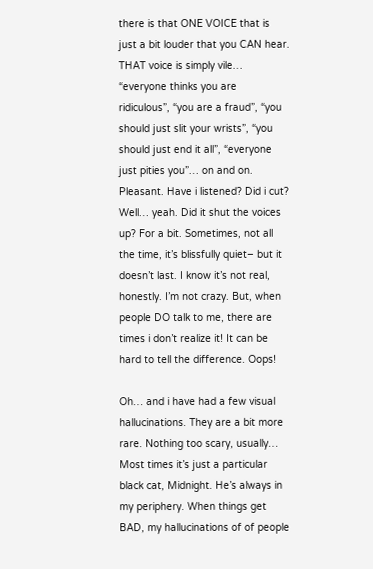there is that ONE VOICE that is just a bit louder that you CAN hear. THAT voice is simply vile… “everyone thinks you are ridiculous”, “you are a fraud”, “you should just slit your wrists”, “you should just end it all”, “everyone just pities you”… on and on. Pleasant. Have i listened? Did i cut? Well… yeah. Did it shut the voices up? For a bit. Sometimes, not all the time, it’s blissfully quiet– but it doesn’t last. I know it’s not real, honestly. I’m not crazy. But, when people DO talk to me, there are times i don’t realize it! It can be hard to tell the difference. Oops!

Oh… and i have had a few visual hallucinations. They are a bit more rare. Nothing too scary, usually… Most times it’s just a particular black cat, Midnight. He’s always in my periphery. When things get BAD, my hallucinations of of people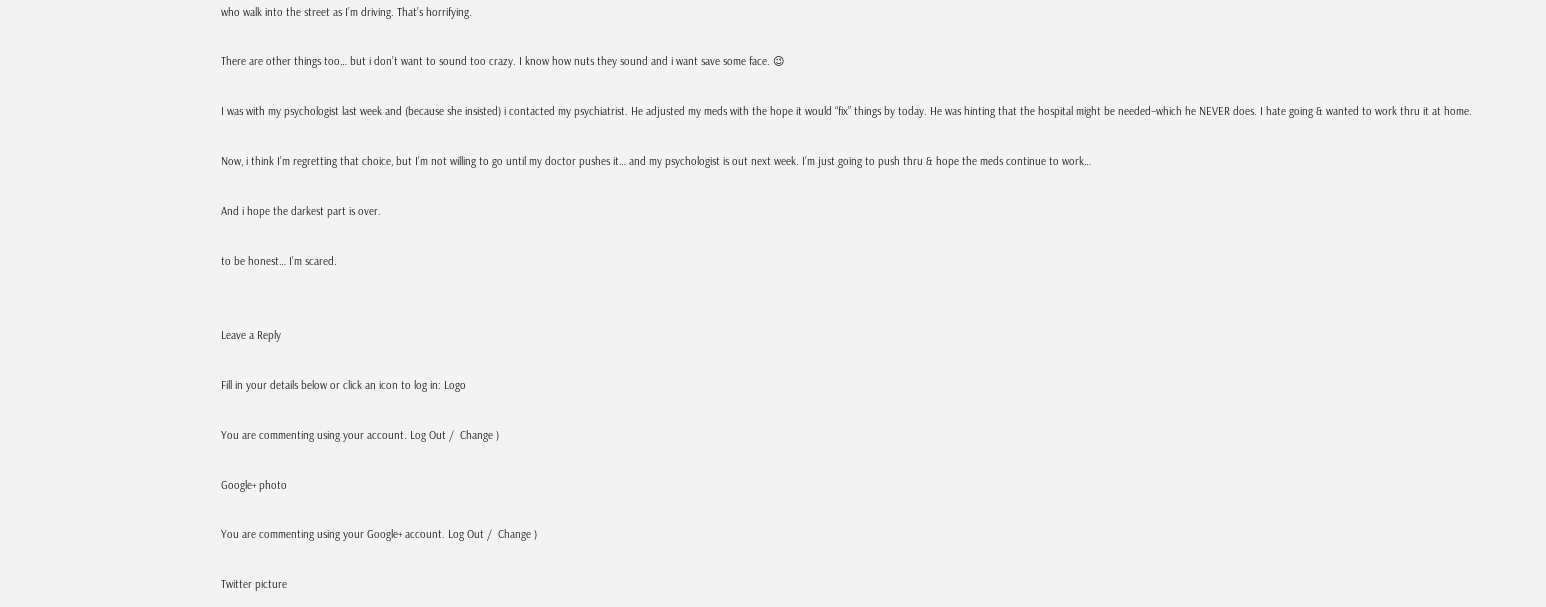who walk into the street as I’m driving. That’s horrifying.

There are other things too… but i don’t want to sound too crazy. I know how nuts they sound and i want save some face. 😉

I was with my psychologist last week and (because she insisted) i contacted my psychiatrist. He adjusted my meds with the hope it would “fix” things by today. He was hinting that the hospital might be needed–which he NEVER does. I hate going & wanted to work thru it at home.

Now, i think I’m regretting that choice, but I’m not willing to go until my doctor pushes it… and my psychologist is out next week. I’m just going to push thru & hope the meds continue to work…

And i hope the darkest part is over.

to be honest… I’m scared.


Leave a Reply

Fill in your details below or click an icon to log in: Logo

You are commenting using your account. Log Out /  Change )

Google+ photo

You are commenting using your Google+ account. Log Out /  Change )

Twitter picture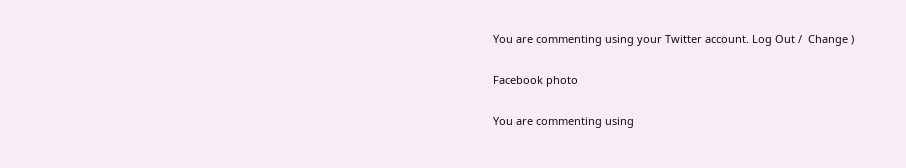You are commenting using your Twitter account. Log Out /  Change )

Facebook photo

You are commenting using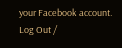your Facebook account. Log Out /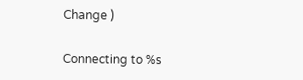Change )

Connecting to %s